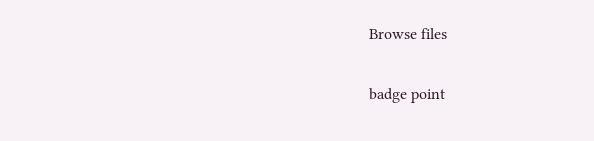Browse files

badge point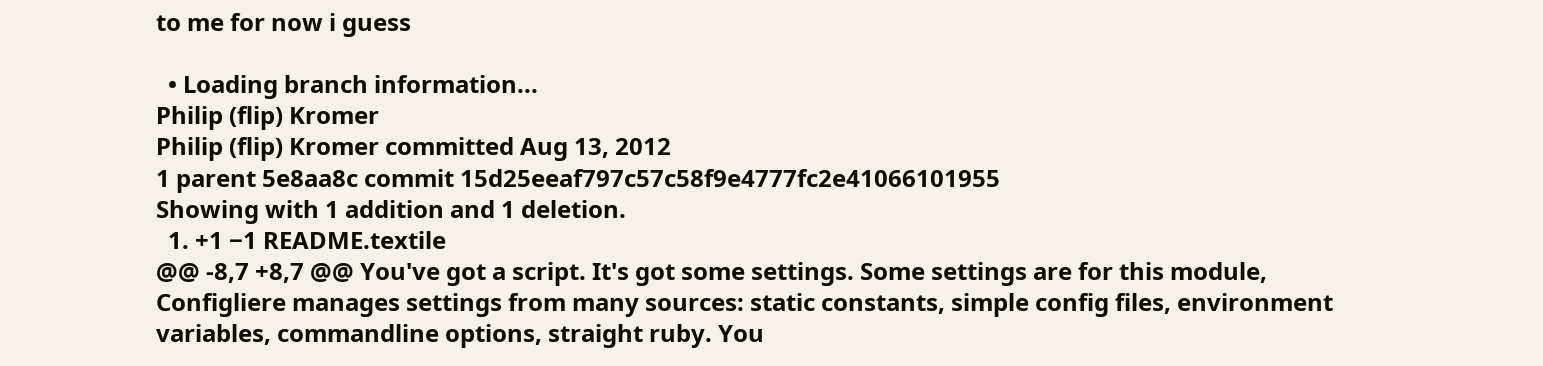to me for now i guess

  • Loading branch information...
Philip (flip) Kromer
Philip (flip) Kromer committed Aug 13, 2012
1 parent 5e8aa8c commit 15d25eeaf797c57c58f9e4777fc2e41066101955
Showing with 1 addition and 1 deletion.
  1. +1 −1 README.textile
@@ -8,7 +8,7 @@ You've got a script. It's got some settings. Some settings are for this module,
Configliere manages settings from many sources: static constants, simple config files, environment variables, commandline options, straight ruby. You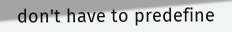don't have to predefine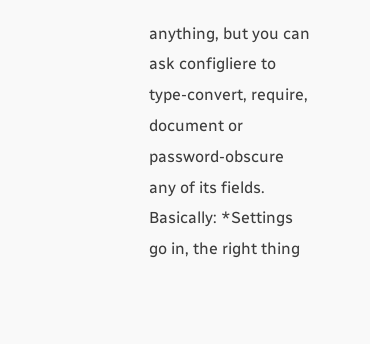anything, but you can ask configliere to type-convert, require, document or password-obscure any of its fields. Basically: *Settings go in, the right thing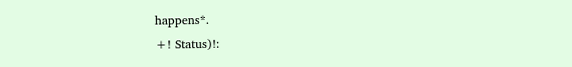happens*.
+! Status)!: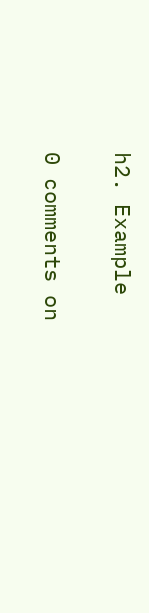h2. Example

0 comments on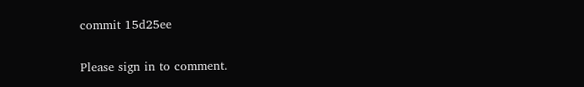commit 15d25ee

Please sign in to comment.